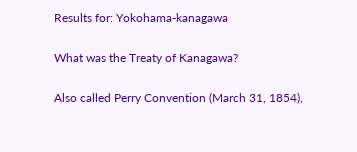Results for: Yokohama-kanagawa

What was the Treaty of Kanagawa?

Also called Perry Convention (March 31, 1854),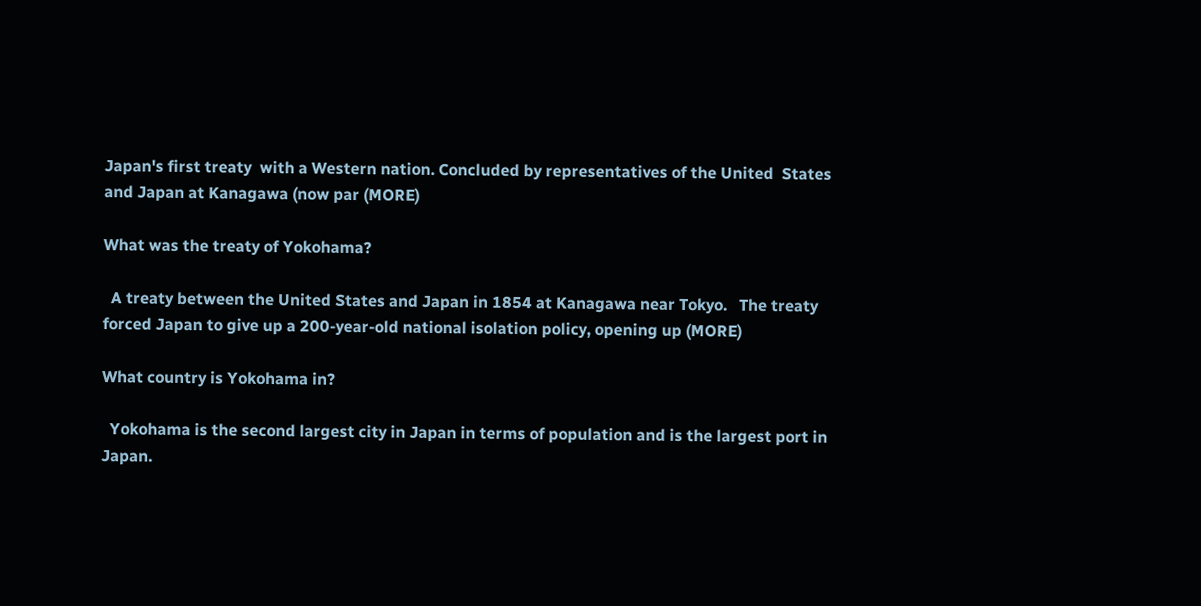Japan's first treaty  with a Western nation. Concluded by representatives of the United  States and Japan at Kanagawa (now par (MORE)

What was the treaty of Yokohama?

  A treaty between the United States and Japan in 1854 at Kanagawa near Tokyo.   The treaty forced Japan to give up a 200-year-old national isolation policy, opening up (MORE)

What country is Yokohama in?

  Yokohama is the second largest city in Japan in terms of population and is the largest port in Japan.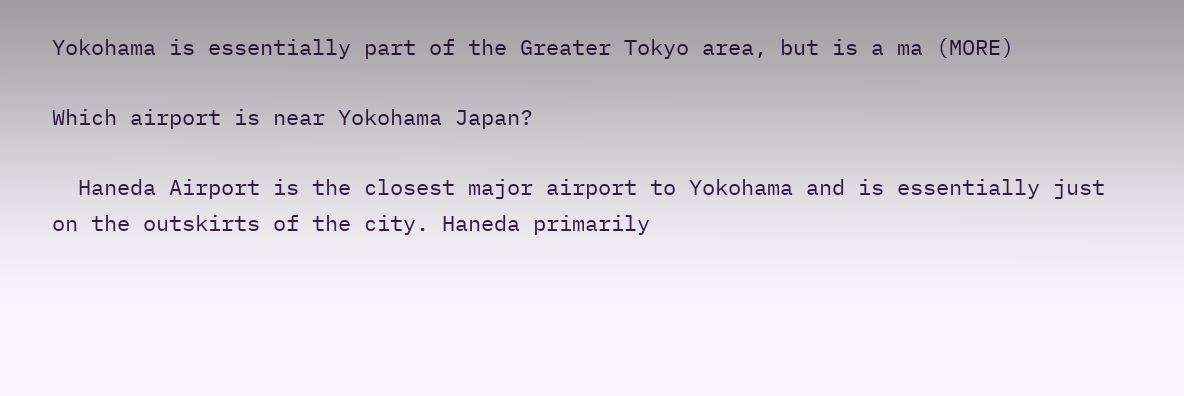Yokohama is essentially part of the Greater Tokyo area, but is a ma (MORE)

Which airport is near Yokohama Japan?

  Haneda Airport is the closest major airport to Yokohama and is essentially just on the outskirts of the city. Haneda primarily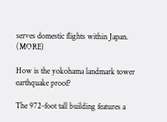serves domestic flights within Japan.   (MORE)

How is the yokohama landmark tower earthquake proof?

The 972-foot tall building features a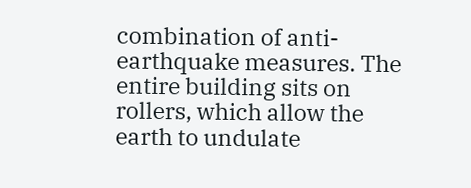combination of anti-earthquake measures. The entire building sits on rollers, which allow the earth to undulate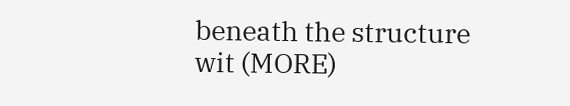beneath the structure wit (MORE)